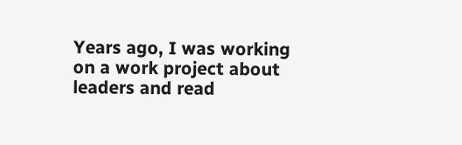Years ago, I was working on a work project about leaders and read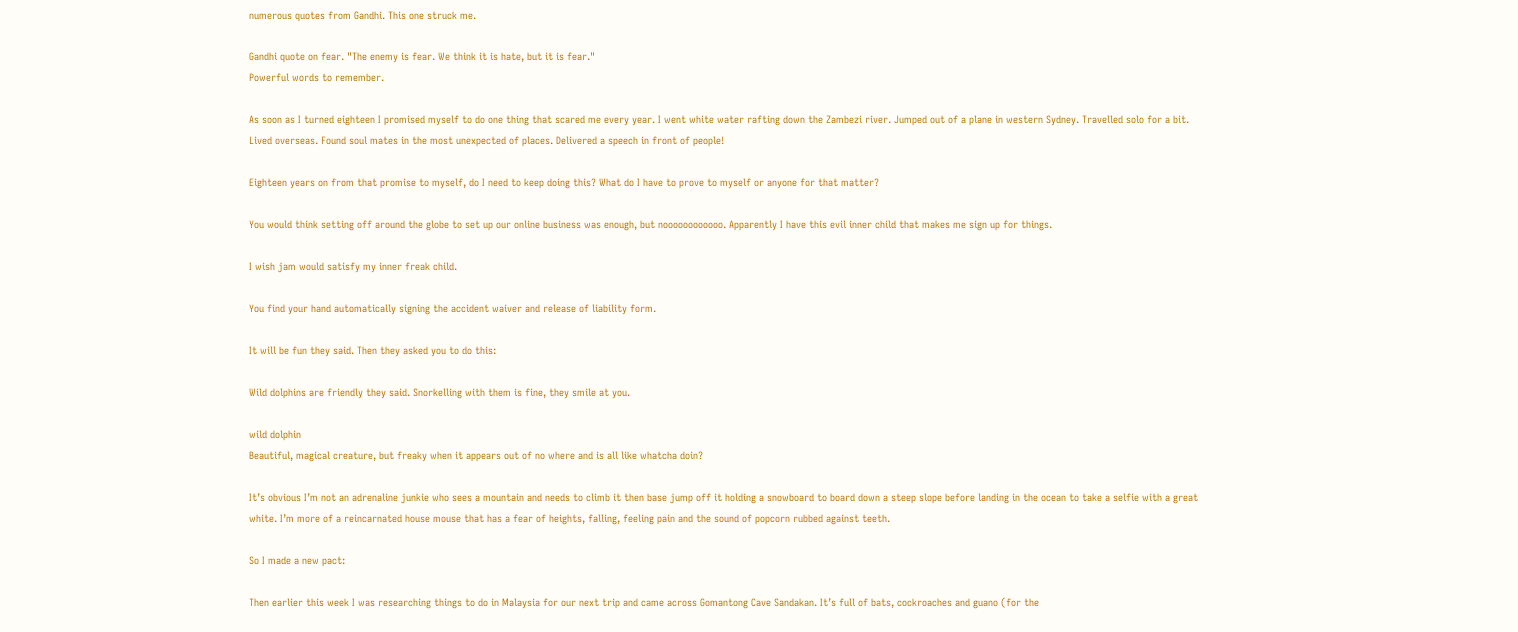numerous quotes from Gandhi. This one struck me.

Gandhi quote on fear. "The enemy is fear. We think it is hate, but it is fear."
Powerful words to remember.

As soon as I turned eighteen I promised myself to do one thing that scared me every year. I went white water rafting down the Zambezi river. Jumped out of a plane in western Sydney. Travelled solo for a bit. Lived overseas. Found soul mates in the most unexpected of places. Delivered a speech in front of people!

Eighteen years on from that promise to myself, do I need to keep doing this? What do I have to prove to myself or anyone for that matter?

You would think setting off around the globe to set up our online business was enough, but noooooooooooo. Apparently I have this evil inner child that makes me sign up for things.

I wish jam would satisfy my inner freak child.

You find your hand automatically signing the accident waiver and release of liability form.

It will be fun they said. Then they asked you to do this:

Wild dolphins are friendly they said. Snorkelling with them is fine, they smile at you.

wild dolphin
Beautiful, magical creature, but freaky when it appears out of no where and is all like whatcha doin?

It’s obvious I’m not an adrenaline junkie who sees a mountain and needs to climb it then base jump off it holding a snowboard to board down a steep slope before landing in the ocean to take a selfie with a great white. I’m more of a reincarnated house mouse that has a fear of heights, falling, feeling pain and the sound of popcorn rubbed against teeth.

So I made a new pact:

Then earlier this week I was researching things to do in Malaysia for our next trip and came across Gomantong Cave Sandakan. It’s full of bats, cockroaches and guano (for the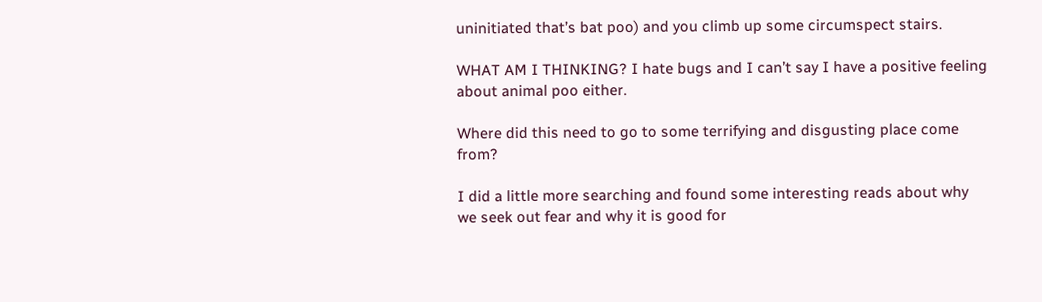uninitiated that’s bat poo) and you climb up some circumspect stairs.

WHAT AM I THINKING? I hate bugs and I can’t say I have a positive feeling about animal poo either.

Where did this need to go to some terrifying and disgusting place come from?

I did a little more searching and found some interesting reads about why we seek out fear and why it is good for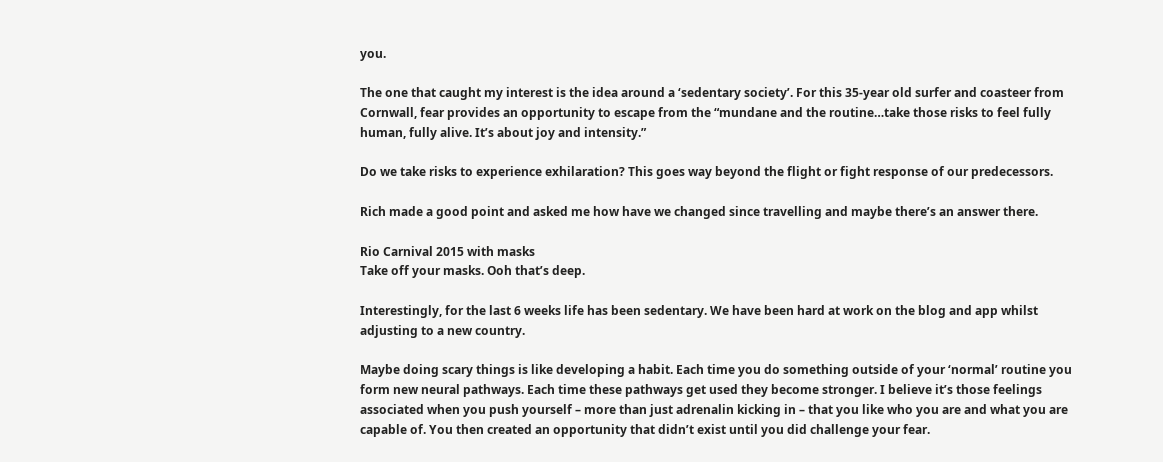you.

The one that caught my interest is the idea around a ‘sedentary society’. For this 35-year old surfer and coasteer from Cornwall, fear provides an opportunity to escape from the “mundane and the routine…take those risks to feel fully human, fully alive. It’s about joy and intensity.”

Do we take risks to experience exhilaration? This goes way beyond the flight or fight response of our predecessors.

Rich made a good point and asked me how have we changed since travelling and maybe there’s an answer there.

Rio Carnival 2015 with masks
Take off your masks. Ooh that’s deep.

Interestingly, for the last 6 weeks life has been sedentary. We have been hard at work on the blog and app whilst adjusting to a new country.

Maybe doing scary things is like developing a habit. Each time you do something outside of your ‘normal’ routine you form new neural pathways. Each time these pathways get used they become stronger. I believe it’s those feelings associated when you push yourself – more than just adrenalin kicking in – that you like who you are and what you are capable of. You then created an opportunity that didn’t exist until you did challenge your fear.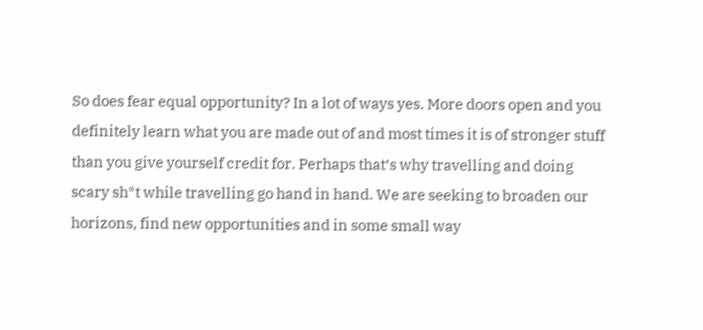So does fear equal opportunity? In a lot of ways yes. More doors open and you definitely learn what you are made out of and most times it is of stronger stuff than you give yourself credit for. Perhaps that’s why travelling and doing scary sh*t while travelling go hand in hand. We are seeking to broaden our horizons, find new opportunities and in some small way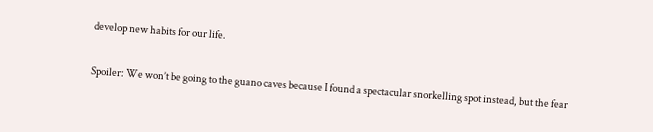develop new habits for our life.

Spoiler: We won’t be going to the guano caves because I found a spectacular snorkelling spot instead, but the fear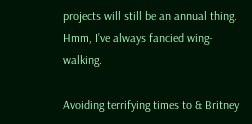projects will still be an annual thing. Hmm, I’ve always fancied wing-walking.

Avoiding terrifying times to & Britney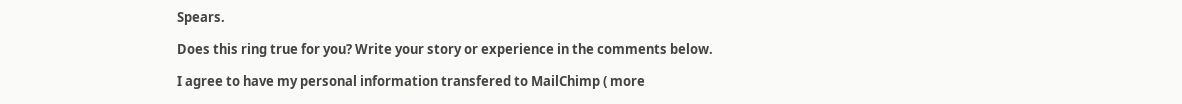Spears.

Does this ring true for you? Write your story or experience in the comments below.

I agree to have my personal information transfered to MailChimp ( more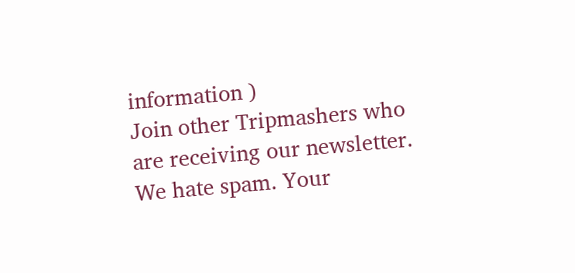information )
Join other Tripmashers who are receiving our newsletter.
We hate spam. Your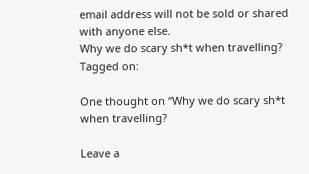email address will not be sold or shared with anyone else.
Why we do scary sh*t when travelling?
Tagged on:

One thought on “Why we do scary sh*t when travelling?

Leave a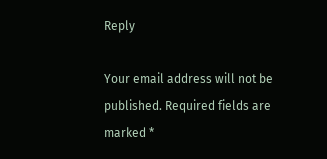Reply

Your email address will not be published. Required fields are marked *